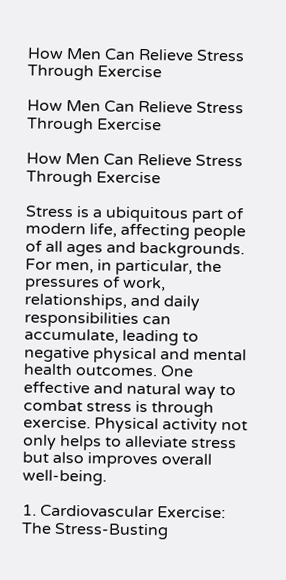How Men Can Relieve Stress Through Exercise

How Men Can Relieve Stress Through Exercise

How Men Can Relieve Stress Through Exercise

Stress is a ubiquitous part of modern life, affecting people of all ages and backgrounds. For men, in particular, the pressures of work, relationships, and daily responsibilities can accumulate, leading to negative physical and mental health outcomes. One effective and natural way to combat stress is through exercise. Physical activity not only helps to alleviate stress but also improves overall well-being.

1. Cardiovascular Exercise: The Stress-Busting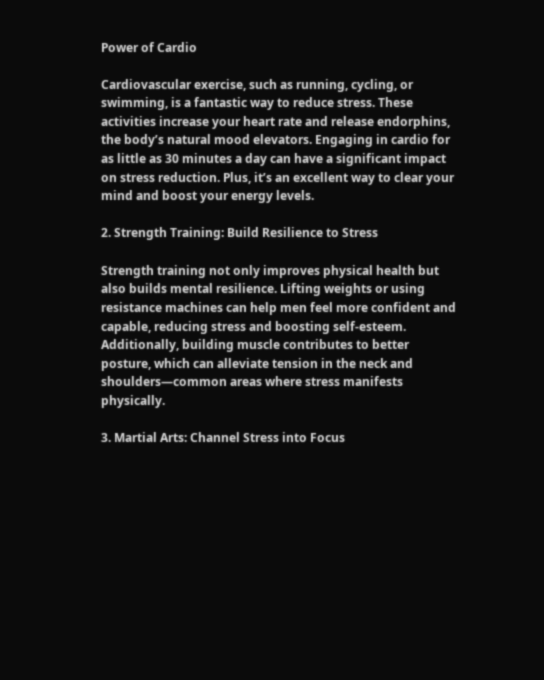Power of Cardio

Cardiovascular exercise, such as running, cycling, or swimming, is a fantastic way to reduce stress. These activities increase your heart rate and release endorphins, the body’s natural mood elevators. Engaging in cardio for as little as 30 minutes a day can have a significant impact on stress reduction. Plus, it’s an excellent way to clear your mind and boost your energy levels.

2. Strength Training: Build Resilience to Stress

Strength training not only improves physical health but also builds mental resilience. Lifting weights or using resistance machines can help men feel more confident and capable, reducing stress and boosting self-esteem. Additionally, building muscle contributes to better posture, which can alleviate tension in the neck and shoulders—common areas where stress manifests physically.

3. Martial Arts: Channel Stress into Focus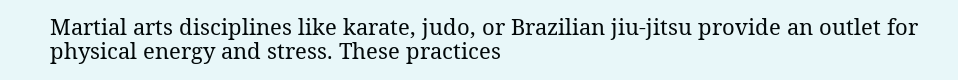Martial arts disciplines like karate, judo, or Brazilian jiu-jitsu provide an outlet for physical energy and stress. These practices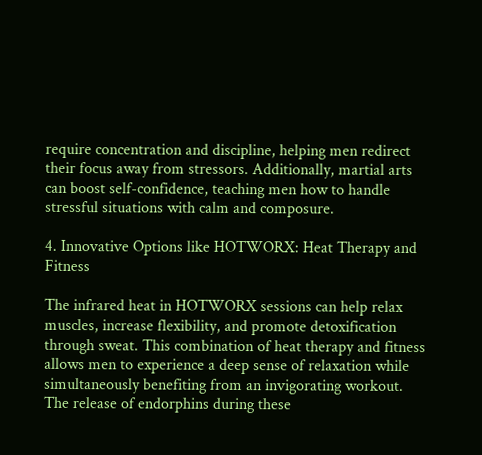require concentration and discipline, helping men redirect their focus away from stressors. Additionally, martial arts can boost self-confidence, teaching men how to handle stressful situations with calm and composure.

4. Innovative Options like HOTWORX: Heat Therapy and Fitness

The infrared heat in HOTWORX sessions can help relax muscles, increase flexibility, and promote detoxification through sweat. This combination of heat therapy and fitness allows men to experience a deep sense of relaxation while simultaneously benefiting from an invigorating workout. The release of endorphins during these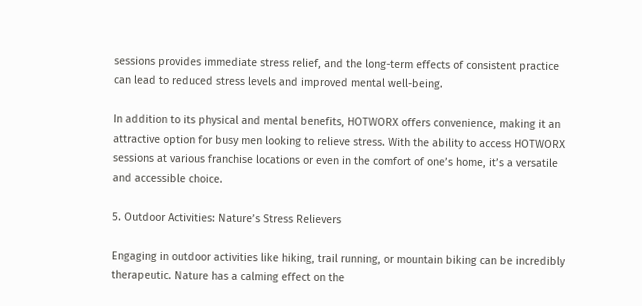sessions provides immediate stress relief, and the long-term effects of consistent practice can lead to reduced stress levels and improved mental well-being.

In addition to its physical and mental benefits, HOTWORX offers convenience, making it an attractive option for busy men looking to relieve stress. With the ability to access HOTWORX sessions at various franchise locations or even in the comfort of one’s home, it’s a versatile and accessible choice.

5. Outdoor Activities: Nature’s Stress Relievers

Engaging in outdoor activities like hiking, trail running, or mountain biking can be incredibly therapeutic. Nature has a calming effect on the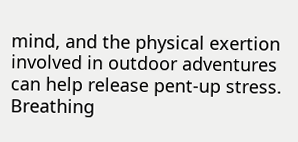mind, and the physical exertion involved in outdoor adventures can help release pent-up stress. Breathing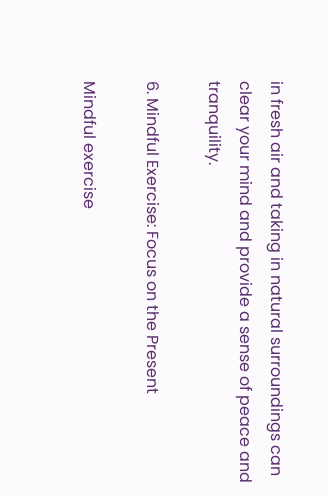in fresh air and taking in natural surroundings can clear your mind and provide a sense of peace and tranquility.

6. Mindful Exercise: Focus on the Present

Mindful exercise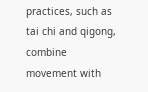practices, such as tai chi and qigong, combine movement with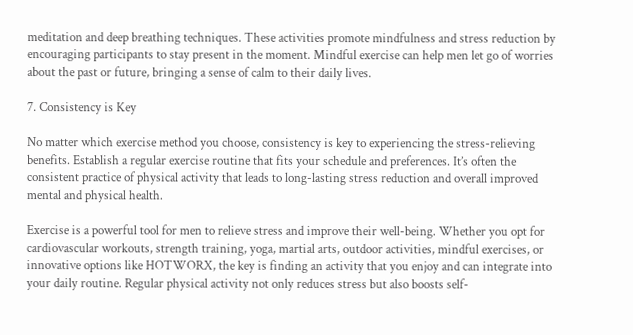meditation and deep breathing techniques. These activities promote mindfulness and stress reduction by encouraging participants to stay present in the moment. Mindful exercise can help men let go of worries about the past or future, bringing a sense of calm to their daily lives.

7. Consistency is Key

No matter which exercise method you choose, consistency is key to experiencing the stress-relieving benefits. Establish a regular exercise routine that fits your schedule and preferences. It’s often the consistent practice of physical activity that leads to long-lasting stress reduction and overall improved mental and physical health.

Exercise is a powerful tool for men to relieve stress and improve their well-being. Whether you opt for cardiovascular workouts, strength training, yoga, martial arts, outdoor activities, mindful exercises, or innovative options like HOTWORX, the key is finding an activity that you enjoy and can integrate into your daily routine. Regular physical activity not only reduces stress but also boosts self-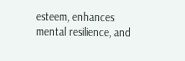esteem, enhances mental resilience, and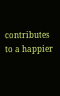contributes to a happier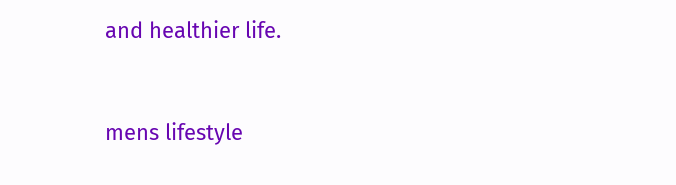and healthier life.


mens lifestyle